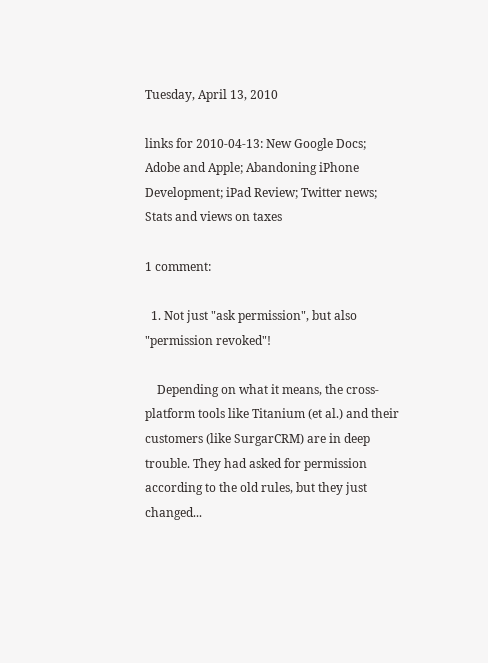Tuesday, April 13, 2010

links for 2010-04-13: New Google Docs; Adobe and Apple; Abandoning iPhone Development; iPad Review; Twitter news; Stats and views on taxes

1 comment:

  1. Not just "ask permission", but also "permission revoked"!

    Depending on what it means, the cross-platform tools like Titanium (et al.) and their customers (like SurgarCRM) are in deep trouble. They had asked for permission according to the old rules, but they just changed...